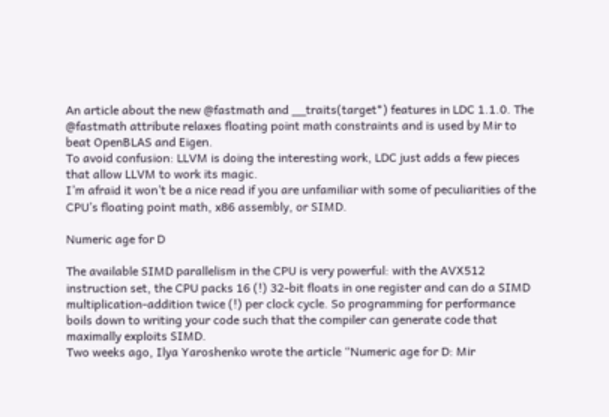An article about the new @fastmath and __traits(target*) features in LDC 1.1.0. The @fastmath attribute relaxes floating point math constraints and is used by Mir to beat OpenBLAS and Eigen.
To avoid confusion: LLVM is doing the interesting work, LDC just adds a few pieces that allow LLVM to work its magic.
I’m afraid it won’t be a nice read if you are unfamiliar with some of peculiarities of the CPU’s floating point math, x86 assembly, or SIMD.

Numeric age for D

The available SIMD parallelism in the CPU is very powerful: with the AVX512 instruction set, the CPU packs 16 (!) 32-bit floats in one register and can do a SIMD multiplication-addition twice (!) per clock cycle. So programming for performance boils down to writing your code such that the compiler can generate code that maximally exploits SIMD.
Two weeks ago, Ilya Yaroshenko wrote the article “Numeric age for D: Mir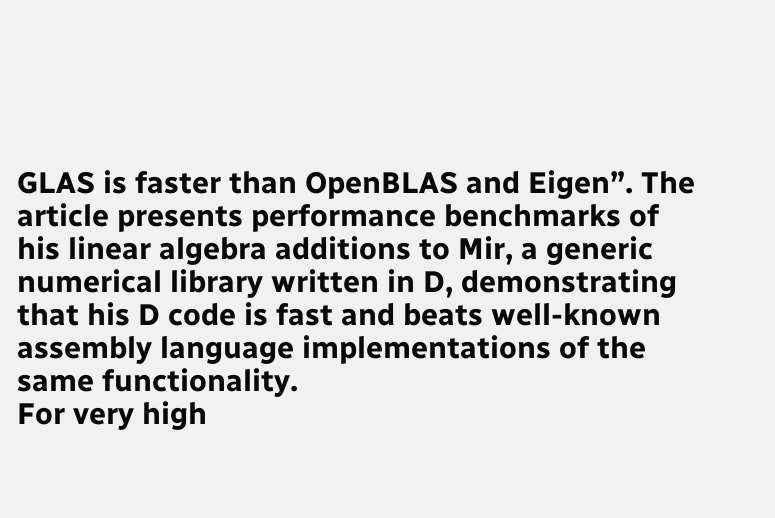GLAS is faster than OpenBLAS and Eigen”. The article presents performance benchmarks of his linear algebra additions to Mir, a generic numerical library written in D, demonstrating that his D code is fast and beats well-known assembly language implementations of the same functionality.
For very high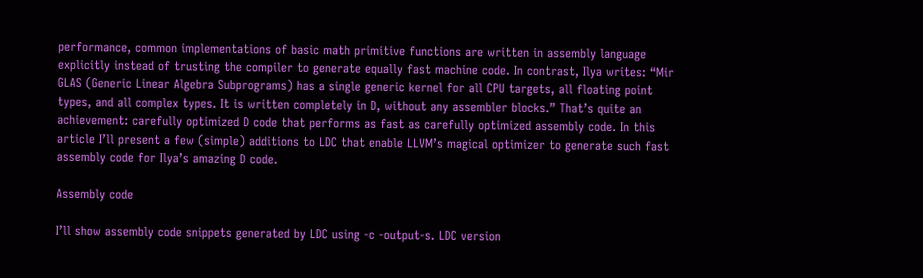performance, common implementations of basic math primitive functions are written in assembly language explicitly instead of trusting the compiler to generate equally fast machine code. In contrast, Ilya writes: “Mir GLAS (Generic Linear Algebra Subprograms) has a single generic kernel for all CPU targets, all floating point types, and all complex types. It is written completely in D, without any assembler blocks.” That’s quite an achievement: carefully optimized D code that performs as fast as carefully optimized assembly code. In this article I’ll present a few (simple) additions to LDC that enable LLVM’s magical optimizer to generate such fast assembly code for Ilya’s amazing D code.

Assembly code

I’ll show assembly code snippets generated by LDC using -c -output-s. LDC version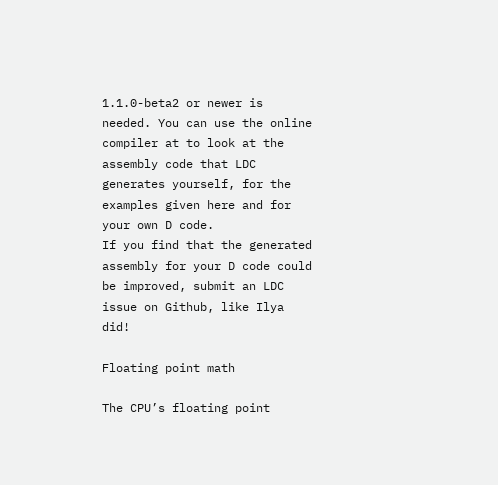1.1.0-beta2 or newer is needed. You can use the online compiler at to look at the assembly code that LDC generates yourself, for the examples given here and for your own D code.
If you find that the generated assembly for your D code could be improved, submit an LDC issue on Github, like Ilya did!

Floating point math

The CPU’s floating point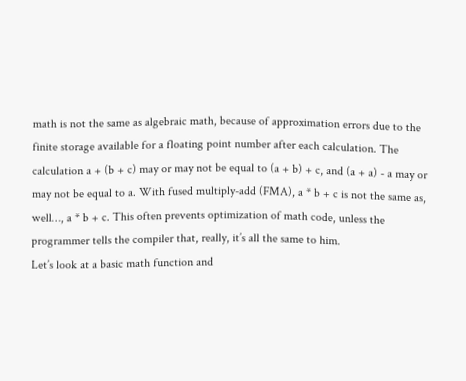math is not the same as algebraic math, because of approximation errors due to the finite storage available for a floating point number after each calculation. The calculation a + (b + c) may or may not be equal to (a + b) + c, and (a + a) - a may or may not be equal to a. With fused multiply-add (FMA), a * b + c is not the same as, well…, a * b + c. This often prevents optimization of math code, unless the programmer tells the compiler that, really, it’s all the same to him.
Let’s look at a basic math function and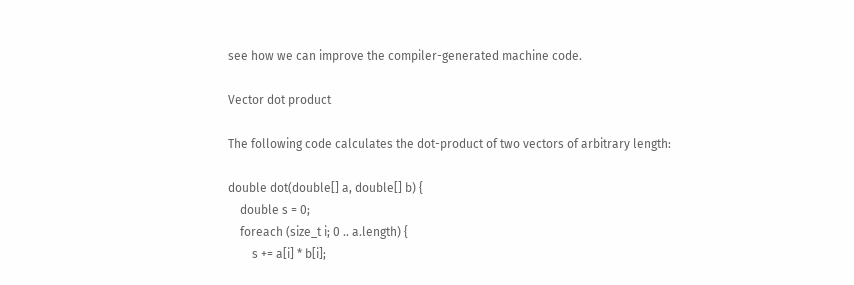see how we can improve the compiler-generated machine code.

Vector dot product

The following code calculates the dot-product of two vectors of arbitrary length:

double dot(double[] a, double[] b) {
    double s = 0;
    foreach (size_t i; 0 .. a.length) {
        s += a[i] * b[i];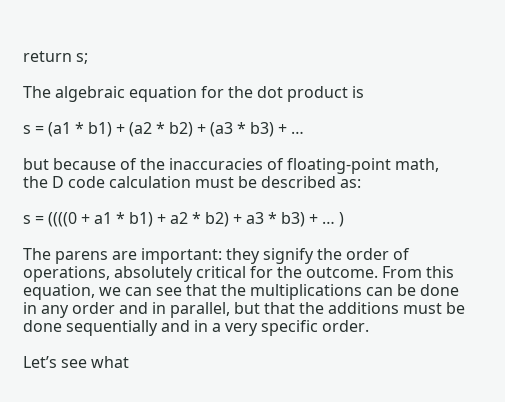return s;

The algebraic equation for the dot product is

s = (a1 * b1) + (a2 * b2) + (a3 * b3) + …

but because of the inaccuracies of floating-point math, the D code calculation must be described as:

s = ((((0 + a1 * b1) + a2 * b2) + a3 * b3) + … )

The parens are important: they signify the order of operations, absolutely critical for the outcome. From this equation, we can see that the multiplications can be done in any order and in parallel, but that the additions must be done sequentially and in a very specific order.

Let’s see what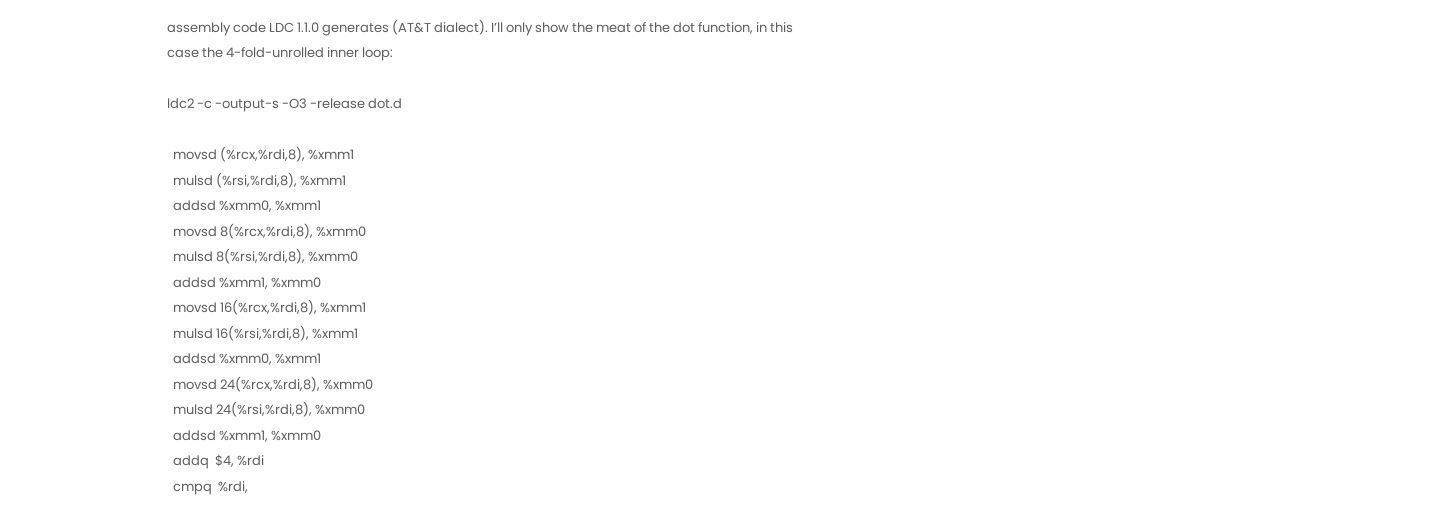assembly code LDC 1.1.0 generates (AT&T dialect). I’ll only show the meat of the dot function, in this case the 4-fold-unrolled inner loop:

ldc2 -c -output-s -O3 -release dot.d

  movsd (%rcx,%rdi,8), %xmm1
  mulsd (%rsi,%rdi,8), %xmm1
  addsd %xmm0, %xmm1
  movsd 8(%rcx,%rdi,8), %xmm0
  mulsd 8(%rsi,%rdi,8), %xmm0
  addsd %xmm1, %xmm0
  movsd 16(%rcx,%rdi,8), %xmm1
  mulsd 16(%rsi,%rdi,8), %xmm1
  addsd %xmm0, %xmm1
  movsd 24(%rcx,%rdi,8), %xmm0
  mulsd 24(%rsi,%rdi,8), %xmm0
  addsd %xmm1, %xmm0
  addq  $4, %rdi
  cmpq  %rdi,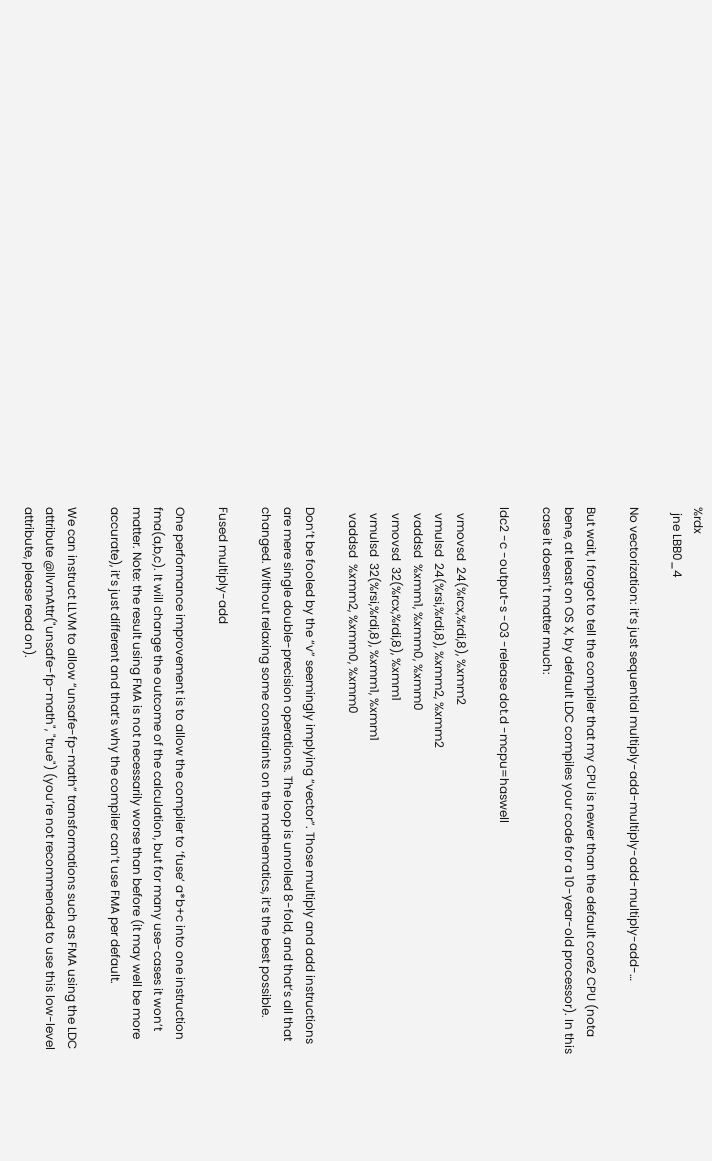%rdx
  jne LBB0_4

No vectorization: it’s just sequential multiply-add-multiply-add-multiply-add-…

But wait, I forgot to tell the compiler that my CPU is newer than the default core2 CPU (nota bene, at least on OS X, by default LDC compiles your code for a 10-year-old processor). In this case it doesn’t matter much:

ldc2 -c -output-s -O3 -release dot.d -mcpu=haswell

  vmovsd  24(%rcx,%rdi,8), %xmm2
  vmulsd  24(%rsi,%rdi,8), %xmm2, %xmm2
  vaddsd  %xmm1, %xmm0, %xmm0
  vmovsd  32(%rcx,%rdi,8), %xmm1
  vmulsd  32(%rsi,%rdi,8), %xmm1, %xmm1
  vaddsd  %xmm2, %xmm0, %xmm0

Don’t be fooled by the “v” seemingly implying “vector”. Those multiply and add instructions are mere single double-precision operations. The loop is unrolled 8-fold, and that’s all that changed. Without relaxing some constraints on the mathematics, it’s the best possible.

Fused multiply-add

One performance improvement is to allow the compiler to ‘fuse’ a*b+c into one instruction fma(a,b,c). It will change the outcome of the calculation, but for many use-cases it won’t matter. Note: the result using FMA is not necessarily worse than before (it may well be more accurate), it’s just different and that’s why the compiler can’t use FMA per default.

We can instruct LLVM to allow “unsafe-fp-math” transformations such as FMA using the LDC attribute @llvmAttr("unsafe-fp-math", "true") (you’re not recommended to use this low-level attribute, please read on).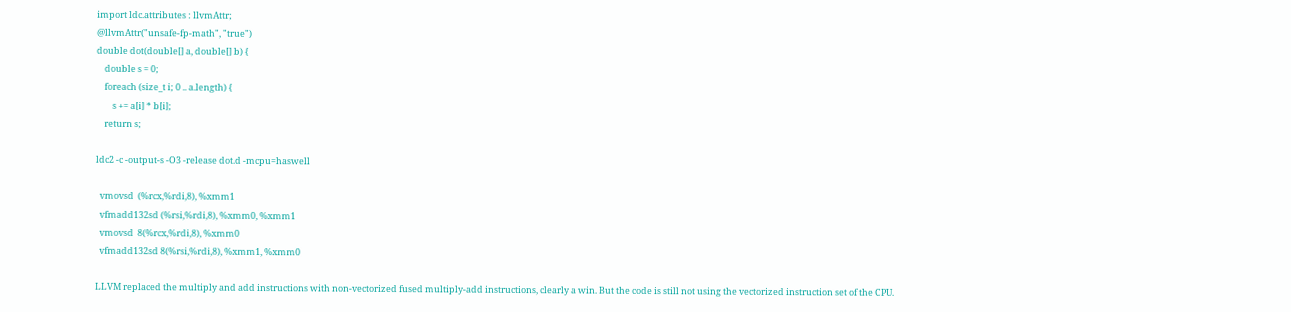import ldc.attributes : llvmAttr;
@llvmAttr("unsafe-fp-math", "true")
double dot(double[] a, double[] b) {
    double s = 0;
    foreach (size_t i; 0 .. a.length) {
        s += a[i] * b[i];
    return s;

ldc2 -c -output-s -O3 -release dot.d -mcpu=haswell

  vmovsd  (%rcx,%rdi,8), %xmm1
  vfmadd132sd (%rsi,%rdi,8), %xmm0, %xmm1
  vmovsd  8(%rcx,%rdi,8), %xmm0
  vfmadd132sd 8(%rsi,%rdi,8), %xmm1, %xmm0

LLVM replaced the multiply and add instructions with non-vectorized fused multiply-add instructions, clearly a win. But the code is still not using the vectorized instruction set of the CPU.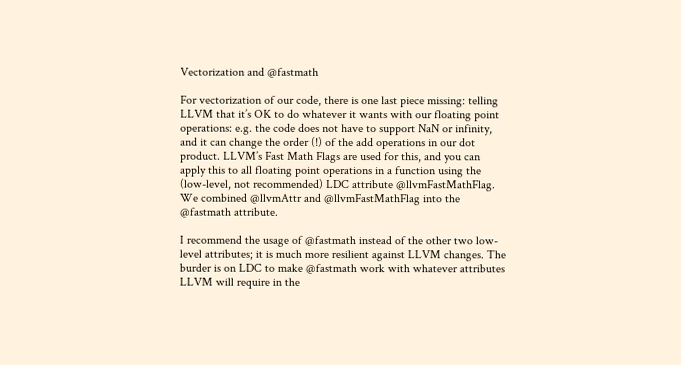Vectorization and @fastmath

For vectorization of our code, there is one last piece missing: telling LLVM that it’s OK to do whatever it wants with our floating point operations: e.g. the code does not have to support NaN or infinity, and it can change the order (!) of the add operations in our dot product. LLVM’s Fast Math Flags are used for this, and you can apply this to all floating point operations in a function using the (low-level, not recommended) LDC attribute @llvmFastMathFlag. We combined @llvmAttr and @llvmFastMathFlag into the @fastmath attribute.

I recommend the usage of @fastmath instead of the other two low-level attributes; it is much more resilient against LLVM changes. The burder is on LDC to make @fastmath work with whatever attributes LLVM will require in the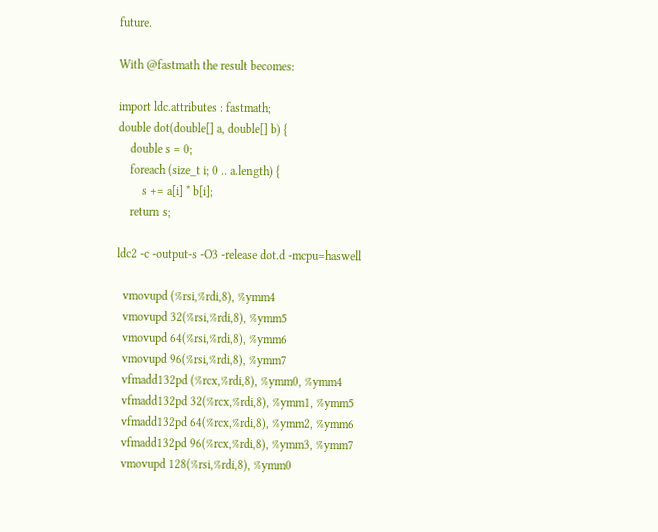future.

With @fastmath the result becomes:

import ldc.attributes : fastmath;
double dot(double[] a, double[] b) {
    double s = 0;
    foreach (size_t i; 0 .. a.length) {
        s += a[i] * b[i];
    return s;

ldc2 -c -output-s -O3 -release dot.d -mcpu=haswell

  vmovupd (%rsi,%rdi,8), %ymm4
  vmovupd 32(%rsi,%rdi,8), %ymm5
  vmovupd 64(%rsi,%rdi,8), %ymm6
  vmovupd 96(%rsi,%rdi,8), %ymm7
  vfmadd132pd (%rcx,%rdi,8), %ymm0, %ymm4
  vfmadd132pd 32(%rcx,%rdi,8), %ymm1, %ymm5
  vfmadd132pd 64(%rcx,%rdi,8), %ymm2, %ymm6
  vfmadd132pd 96(%rcx,%rdi,8), %ymm3, %ymm7
  vmovupd 128(%rsi,%rdi,8), %ymm0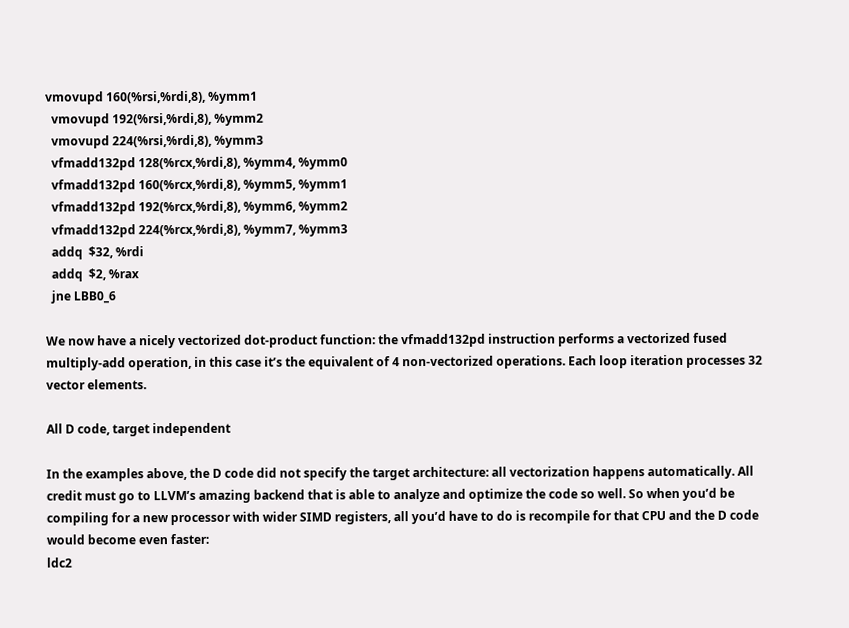vmovupd 160(%rsi,%rdi,8), %ymm1
  vmovupd 192(%rsi,%rdi,8), %ymm2
  vmovupd 224(%rsi,%rdi,8), %ymm3
  vfmadd132pd 128(%rcx,%rdi,8), %ymm4, %ymm0
  vfmadd132pd 160(%rcx,%rdi,8), %ymm5, %ymm1
  vfmadd132pd 192(%rcx,%rdi,8), %ymm6, %ymm2
  vfmadd132pd 224(%rcx,%rdi,8), %ymm7, %ymm3
  addq  $32, %rdi
  addq  $2, %rax
  jne LBB0_6

We now have a nicely vectorized dot-product function: the vfmadd132pd instruction performs a vectorized fused multiply-add operation, in this case it’s the equivalent of 4 non-vectorized operations. Each loop iteration processes 32 vector elements.

All D code, target independent

In the examples above, the D code did not specify the target architecture: all vectorization happens automatically. All credit must go to LLVM’s amazing backend that is able to analyze and optimize the code so well. So when you’d be compiling for a new processor with wider SIMD registers, all you’d have to do is recompile for that CPU and the D code would become even faster:
ldc2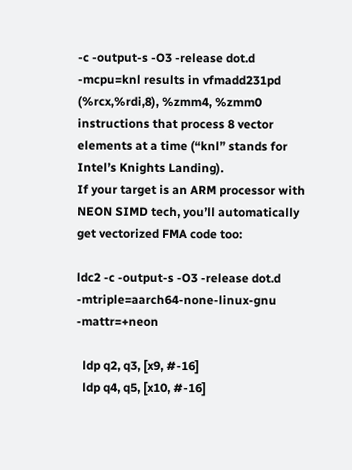-c -output-s -O3 -release dot.d -mcpu=knl results in vfmadd231pd (%rcx,%rdi,8), %zmm4, %zmm0 instructions that process 8 vector elements at a time (“knl” stands for Intel’s Knights Landing).
If your target is an ARM processor with NEON SIMD tech, you’ll automatically get vectorized FMA code too:

ldc2 -c -output-s -O3 -release dot.d -mtriple=aarch64-none-linux-gnu -mattr=+neon

  ldp q2, q3, [x9, #-16]
  ldp q4, q5, [x10, #-16]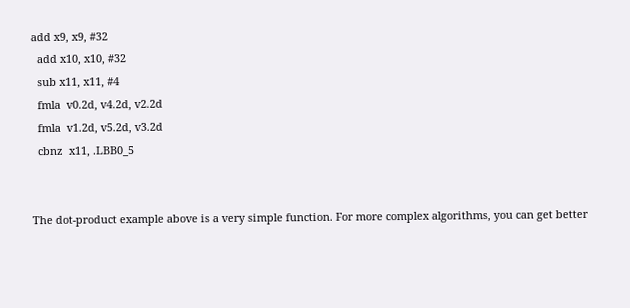add x9, x9, #32
  add x10, x10, #32
  sub x11, x11, #4
  fmla  v0.2d, v4.2d, v2.2d
  fmla  v1.2d, v5.2d, v3.2d
  cbnz  x11, .LBB0_5


The dot-product example above is a very simple function. For more complex algorithms, you can get better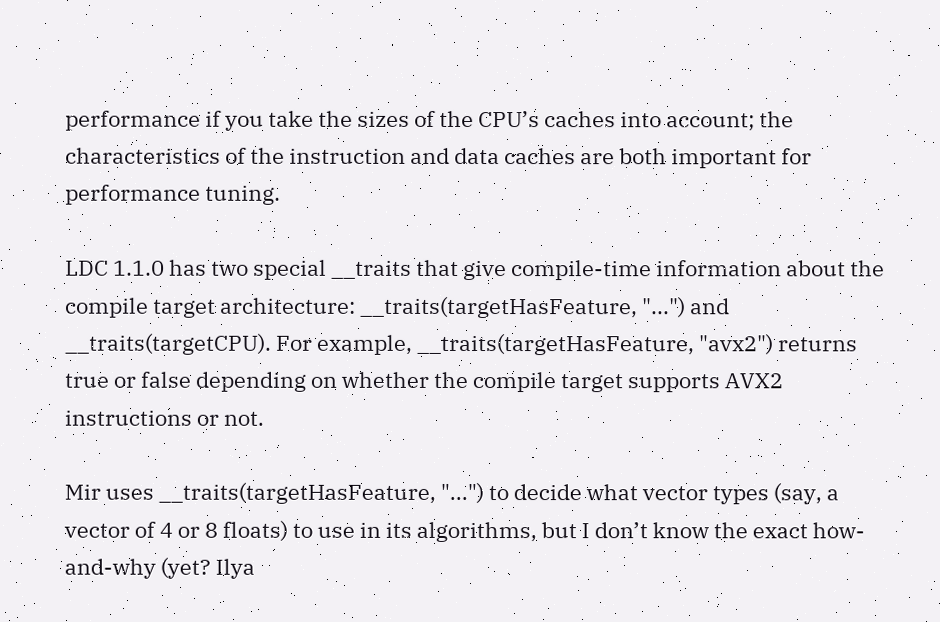performance if you take the sizes of the CPU’s caches into account; the characteristics of the instruction and data caches are both important for performance tuning.

LDC 1.1.0 has two special __traits that give compile-time information about the compile target architecture: __traits(targetHasFeature, "...") and __traits(targetCPU). For example, __traits(targetHasFeature, "avx2") returns true or false depending on whether the compile target supports AVX2 instructions or not.

Mir uses __traits(targetHasFeature, "...") to decide what vector types (say, a vector of 4 or 8 floats) to use in its algorithms, but I don’t know the exact how-and-why (yet? Ilya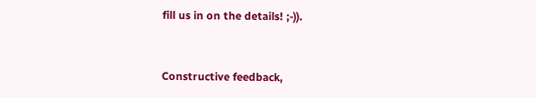fill us in on the details! ;-)).


Constructive feedback,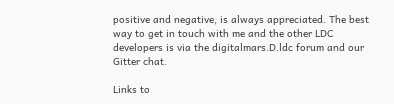positive and negative, is always appreciated. The best way to get in touch with me and the other LDC developers is via the digitalmars.D.ldc forum and our Gitter chat.

Links to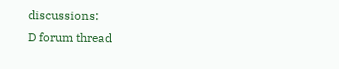discussions:
D forum thread